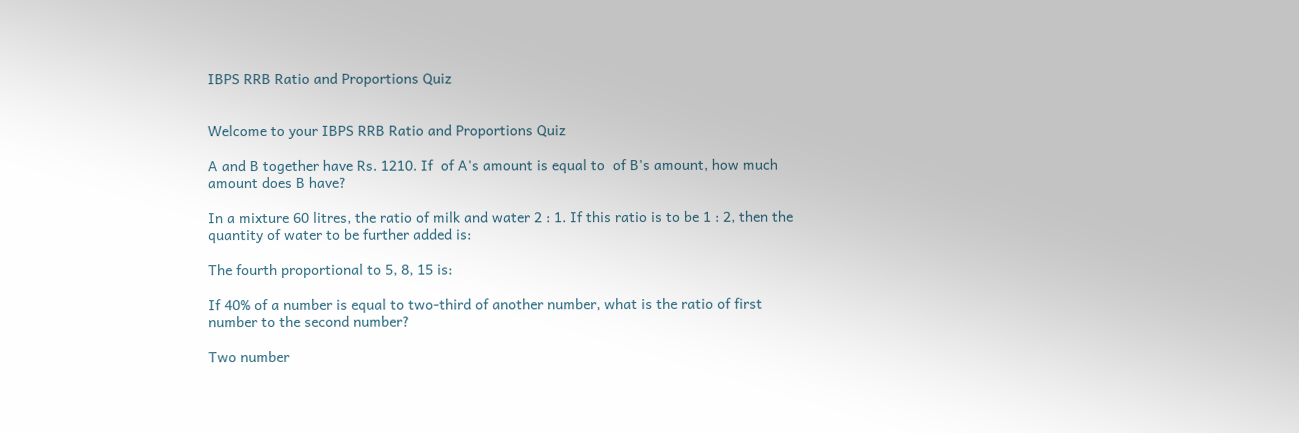IBPS RRB Ratio and Proportions Quiz


Welcome to your IBPS RRB Ratio and Proportions Quiz

A and B together have Rs. 1210. If  of A's amount is equal to  of B's amount, how much amount does B have?

In a mixture 60 litres, the ratio of milk and water 2 : 1. If this ratio is to be 1 : 2, then the quantity of water to be further added is:

The fourth proportional to 5, 8, 15 is:

If 40% of a number is equal to two-third of another number, what is the ratio of first number to the second number?

Two number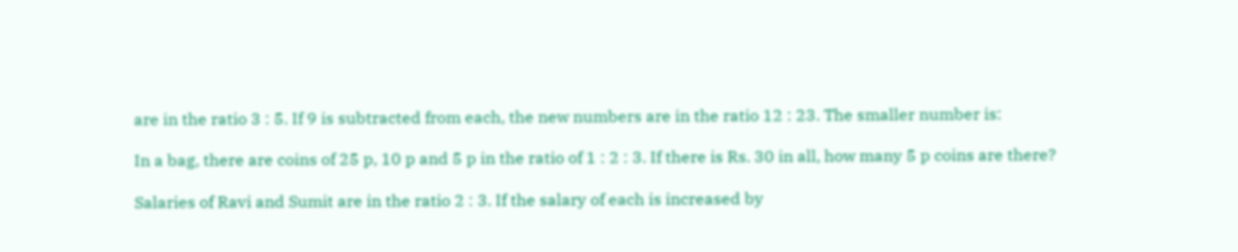are in the ratio 3 : 5. If 9 is subtracted from each, the new numbers are in the ratio 12 : 23. The smaller number is:

In a bag, there are coins of 25 p, 10 p and 5 p in the ratio of 1 : 2 : 3. If there is Rs. 30 in all, how many 5 p coins are there?

Salaries of Ravi and Sumit are in the ratio 2 : 3. If the salary of each is increased by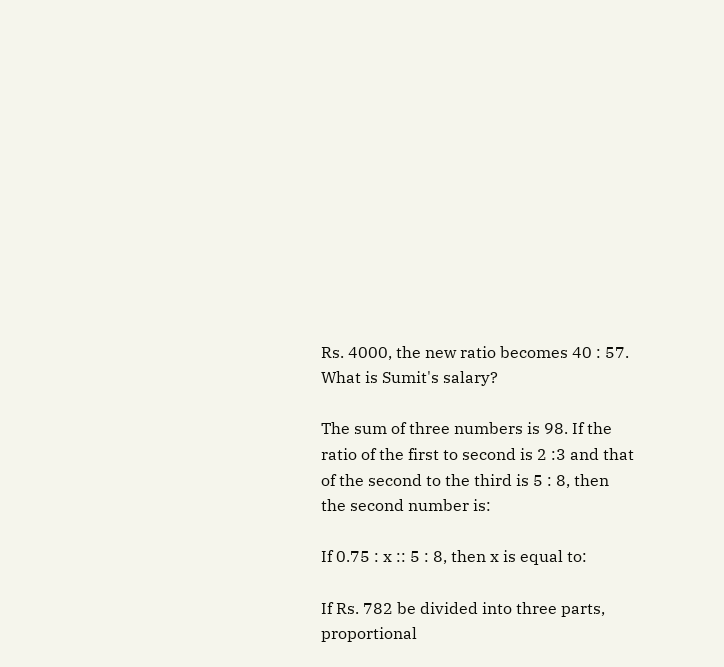Rs. 4000, the new ratio becomes 40 : 57. What is Sumit's salary?

The sum of three numbers is 98. If the ratio of the first to second is 2 :3 and that of the second to the third is 5 : 8, then the second number is:

If 0.75 : x :: 5 : 8, then x is equal to:

If Rs. 782 be divided into three parts, proportional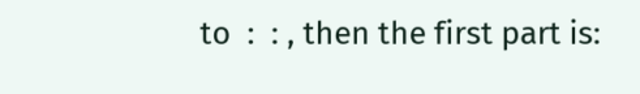to  :  : , then the first part is: